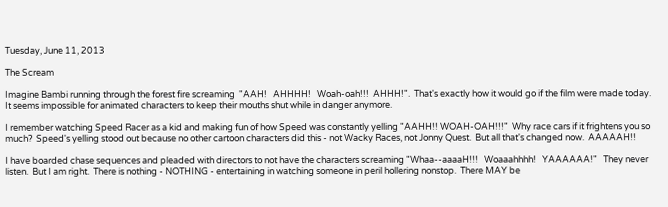Tuesday, June 11, 2013

The Scream

Imagine Bambi running through the forest fire screaming  "AAH!   AHHHH!   Woah-oah!!!  AHHH!".  That's exactly how it would go if the film were made today.  It seems impossible for animated characters to keep their mouths shut while in danger anymore.

I remember watching Speed Racer as a kid and making fun of how Speed was constantly yelling "AAHH!! WOAH-OAH!!!"  Why race cars if it frightens you so much?  Speed's yelling stood out because no other cartoon characters did this - not Wacky Races, not Jonny Quest.  But all that's changed now.  AAAAAH!!

I have boarded chase sequences and pleaded with directors to not have the characters screaming "Whaa--aaaaH!!!   Woaaahhhh!   YAAAAAA!"   They never listen.  But I am right.  There is nothing - NOTHING - entertaining in watching someone in peril hollering nonstop.  There MAY be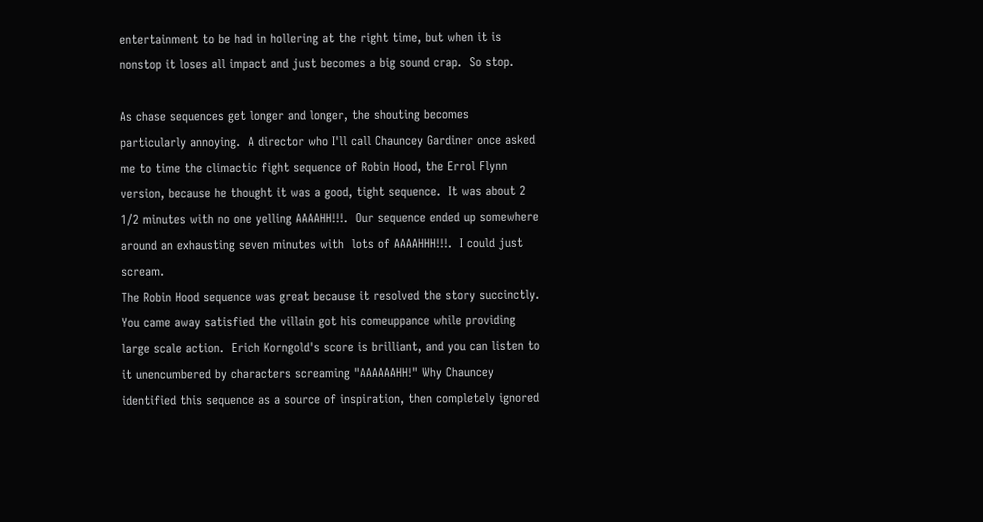entertainment to be had in hollering at the right time, but when it is nonstop it loses all impact and just becomes a big sound crap.  So stop.

As chase sequences get longer and longer, the shouting becomes particularly annoying.  A director who I'll call Chauncey Gardiner once asked me to time the climactic fight sequence of Robin Hood, the Errol Flynn version, because he thought it was a good, tight sequence.  It was about 2 1/2 minutes with no one yelling AAAAHH!!!.  Our sequence ended up somewhere around an exhausting seven minutes with  lots of AAAAHHH!!!.  I could just scream.
The Robin Hood sequence was great because it resolved the story succinctly. You came away satisfied the villain got his comeuppance while providing  large scale action.  Erich Korngold's score is brilliant, and you can listen to it unencumbered by characters screaming "AAAAAAHH!" Why Chauncey identified this sequence as a source of inspiration, then completely ignored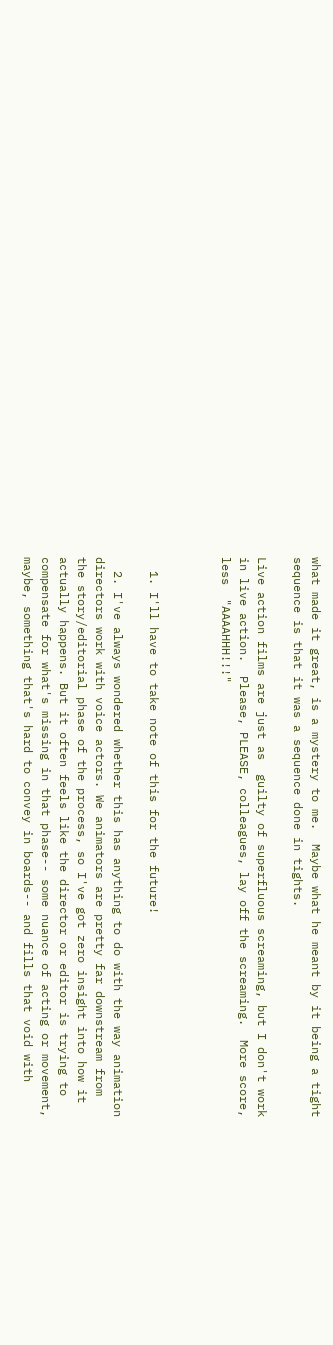what made it great, is a mystery to me.  Maybe what he meant by it being a tight sequence is that it was a sequence done in tights.

Live action films are just as  guilty of superfluous screaming, but I don't work in live action.  Please, PLEASE, colleagues, lay off the screaming.  More score, less  "AAAAHHH!!!"



  1. I'll have to take note of this for the future!

  2. I've always wondered whether this has anything to do with the way animation directors work with voice actors. We animators are pretty far downstream from the story/editorial phase of the process, so I've got zero insight into how it actually happens. But it often feels like the director or editor is trying to compensate for what's missing in that phase-- some nuance of acting or movement, maybe, something that's hard to convey in boards-- and fills that void with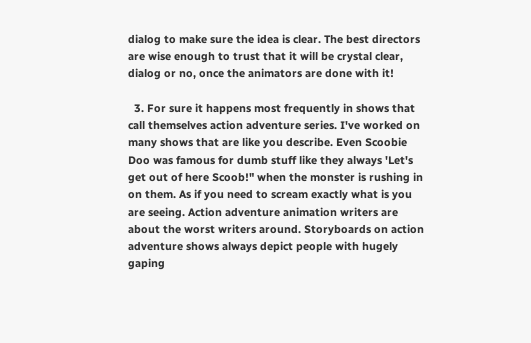dialog to make sure the idea is clear. The best directors are wise enough to trust that it will be crystal clear, dialog or no, once the animators are done with it!

  3. For sure it happens most frequently in shows that call themselves action adventure series. I've worked on many shows that are like you describe. Even Scoobie Doo was famous for dumb stuff like they always 'Let's get out of here Scoob!" when the monster is rushing in on them. As if you need to scream exactly what is you are seeing. Action adventure animation writers are about the worst writers around. Storyboards on action adventure shows always depict people with hugely gaping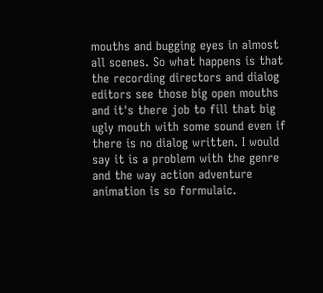mouths and bugging eyes in almost all scenes. So what happens is that the recording directors and dialog editors see those big open mouths and it's there job to fill that big ugly mouth with some sound even if there is no dialog written. I would say it is a problem with the genre and the way action adventure animation is so formulaic.